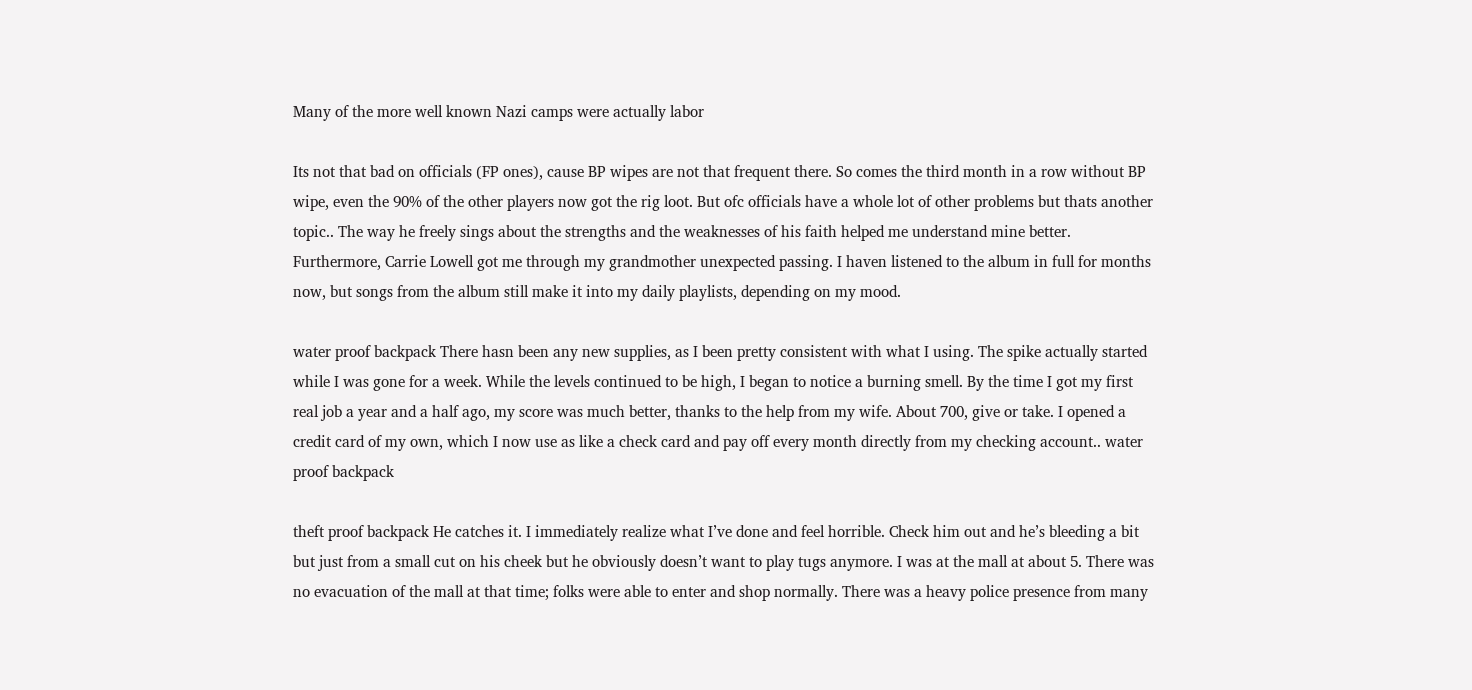Many of the more well known Nazi camps were actually labor

Its not that bad on officials (FP ones), cause BP wipes are not that frequent there. So comes the third month in a row without BP wipe, even the 90% of the other players now got the rig loot. But ofc officials have a whole lot of other problems but thats another topic.. The way he freely sings about the strengths and the weaknesses of his faith helped me understand mine better. Furthermore, Carrie Lowell got me through my grandmother unexpected passing. I haven listened to the album in full for months now, but songs from the album still make it into my daily playlists, depending on my mood.

water proof backpack There hasn been any new supplies, as I been pretty consistent with what I using. The spike actually started while I was gone for a week. While the levels continued to be high, I began to notice a burning smell. By the time I got my first real job a year and a half ago, my score was much better, thanks to the help from my wife. About 700, give or take. I opened a credit card of my own, which I now use as like a check card and pay off every month directly from my checking account.. water proof backpack

theft proof backpack He catches it. I immediately realize what I’ve done and feel horrible. Check him out and he’s bleeding a bit but just from a small cut on his cheek but he obviously doesn’t want to play tugs anymore. I was at the mall at about 5. There was no evacuation of the mall at that time; folks were able to enter and shop normally. There was a heavy police presence from many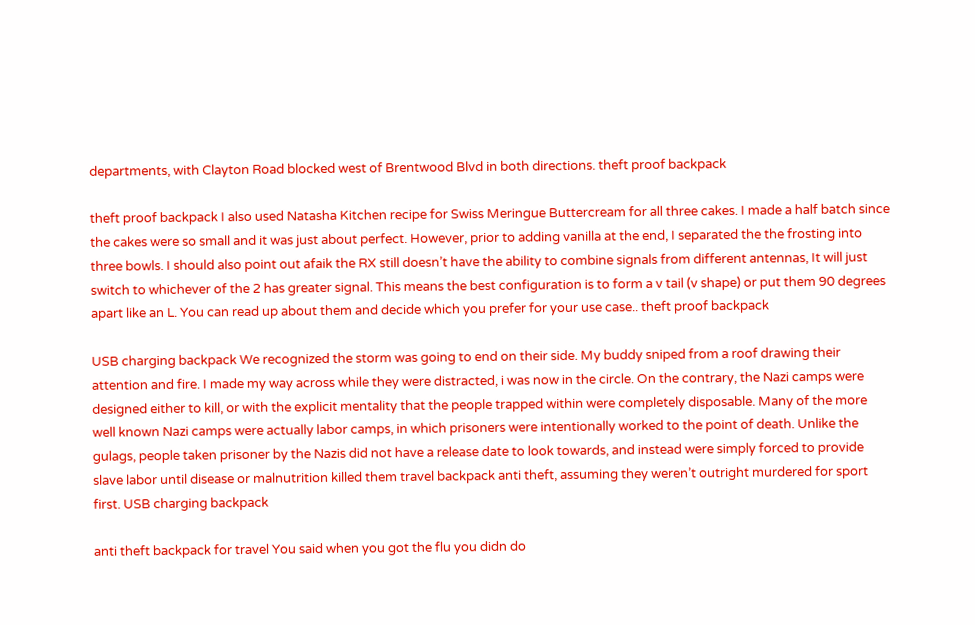departments, with Clayton Road blocked west of Brentwood Blvd in both directions. theft proof backpack

theft proof backpack I also used Natasha Kitchen recipe for Swiss Meringue Buttercream for all three cakes. I made a half batch since the cakes were so small and it was just about perfect. However, prior to adding vanilla at the end, I separated the the frosting into three bowls. I should also point out afaik the RX still doesn’t have the ability to combine signals from different antennas, It will just switch to whichever of the 2 has greater signal. This means the best configuration is to form a v tail (v shape) or put them 90 degrees apart like an L. You can read up about them and decide which you prefer for your use case.. theft proof backpack

USB charging backpack We recognized the storm was going to end on their side. My buddy sniped from a roof drawing their attention and fire. I made my way across while they were distracted, i was now in the circle. On the contrary, the Nazi camps were designed either to kill, or with the explicit mentality that the people trapped within were completely disposable. Many of the more well known Nazi camps were actually labor camps, in which prisoners were intentionally worked to the point of death. Unlike the gulags, people taken prisoner by the Nazis did not have a release date to look towards, and instead were simply forced to provide slave labor until disease or malnutrition killed them travel backpack anti theft, assuming they weren’t outright murdered for sport first. USB charging backpack

anti theft backpack for travel You said when you got the flu you didn do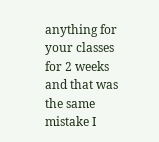anything for your classes for 2 weeks and that was the same mistake I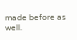made before as well.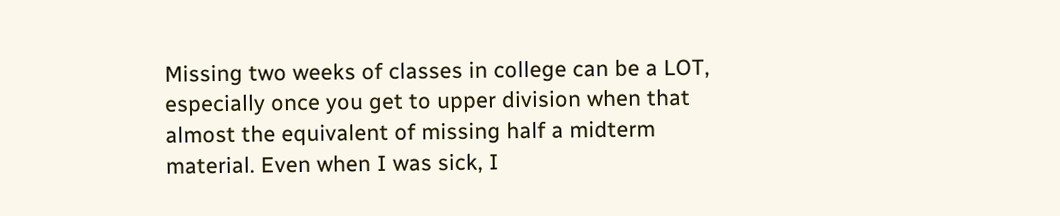Missing two weeks of classes in college can be a LOT, especially once you get to upper division when that almost the equivalent of missing half a midterm material. Even when I was sick, I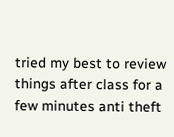tried my best to review things after class for a few minutes anti theft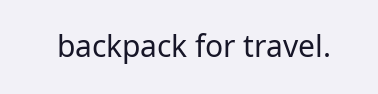backpack for travel.